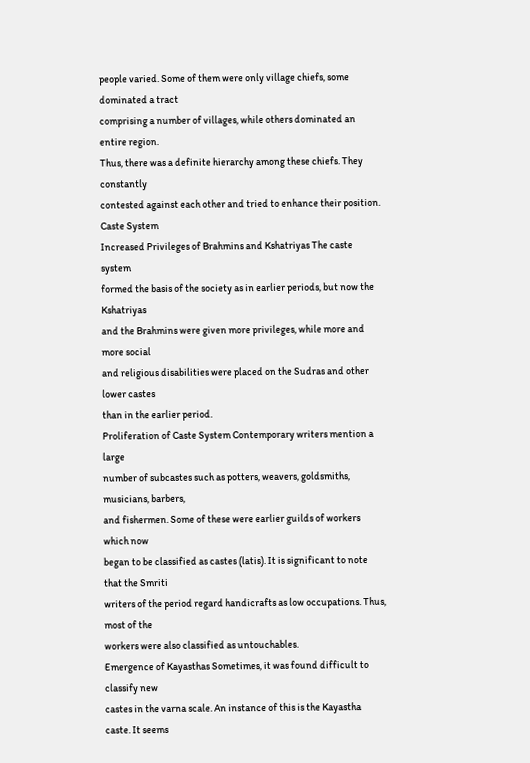people varied. Some of them were only village chiefs, some dominated a tract
comprising a number of villages, while others dominated an entire region.
Thus, there was a definite hierarchy among these chiefs. They constantly
contested against each other and tried to enhance their position.
Caste System
Increased Privileges of Brahmins and Kshatriyas The caste system
formed the basis of the society as in earlier periods, but now the Kshatriyas
and the Brahmins were given more privileges, while more and more social
and religious disabilities were placed on the Sudras and other lower castes
than in the earlier period.
Proliferation of Caste System Contemporary writers mention a large
number of subcastes such as potters, weavers, goldsmiths, musicians, barbers,
and fishermen. Some of these were earlier guilds of workers which now
began to be classified as castes (latis). It is significant to note that the Smriti
writers of the period regard handicrafts as low occupations. Thus, most of the
workers were also classified as untouchables.
Emergence of Kayasthas Sometimes, it was found difficult to classify new
castes in the varna scale. An instance of this is the Kayastha caste. It seems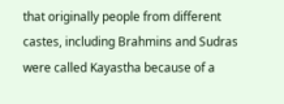that originally people from different castes, including Brahmins and Sudras
were called Kayastha because of a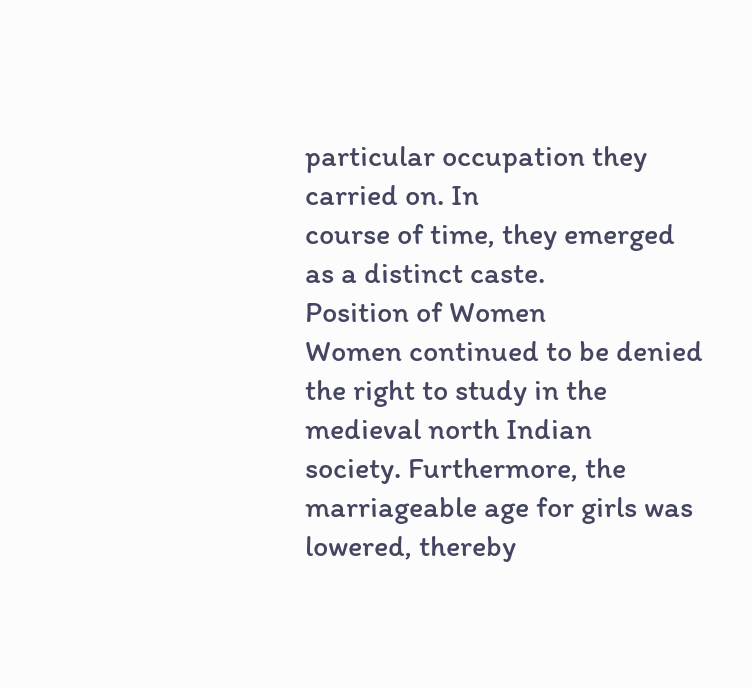particular occupation they carried on. In
course of time, they emerged as a distinct caste.
Position of Women
Women continued to be denied the right to study in the medieval north Indian
society. Furthermore, the marriageable age for girls was lowered, thereby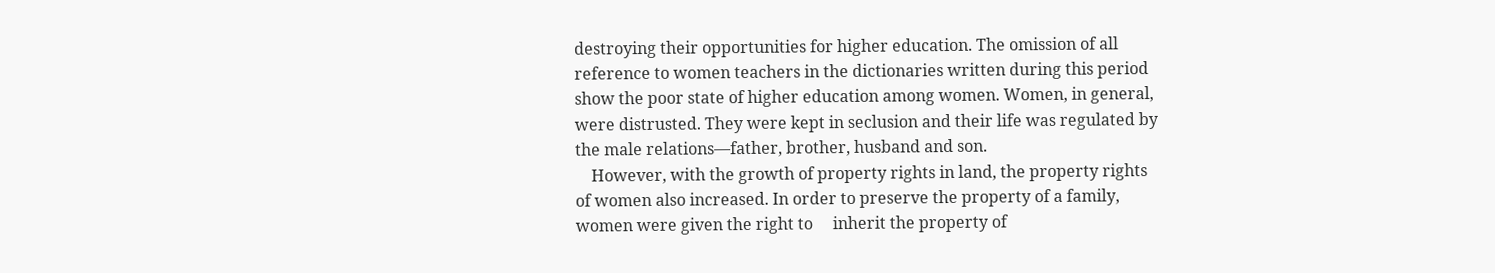destroying their opportunities for higher education. The omission of all
reference to women teachers in the dictionaries written during this period
show the poor state of higher education among women. Women, in general,
were distrusted. They were kept in seclusion and their life was regulated by
the male relations—father, brother, husband and son.
    However, with the growth of property rights in land, the property rights
of women also increased. In order to preserve the property of a family,
women were given the right to     inherit the property of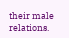their male relations.